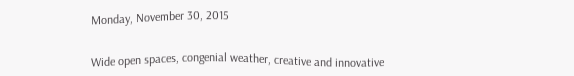Monday, November 30, 2015


Wide open spaces, congenial weather, creative and innovative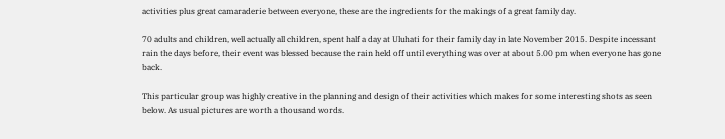activities plus great camaraderie between everyone, these are the ingredients for the makings of a great family day.

70 adults and children, well actually all children, spent half a day at Uluhati for their family day in late November 2015. Despite incessant rain the days before, their event was blessed because the rain held off until everything was over at about 5.00 pm when everyone has gone back.

This particular group was highly creative in the planning and design of their activities which makes for some interesting shots as seen below. As usual pictures are worth a thousand words.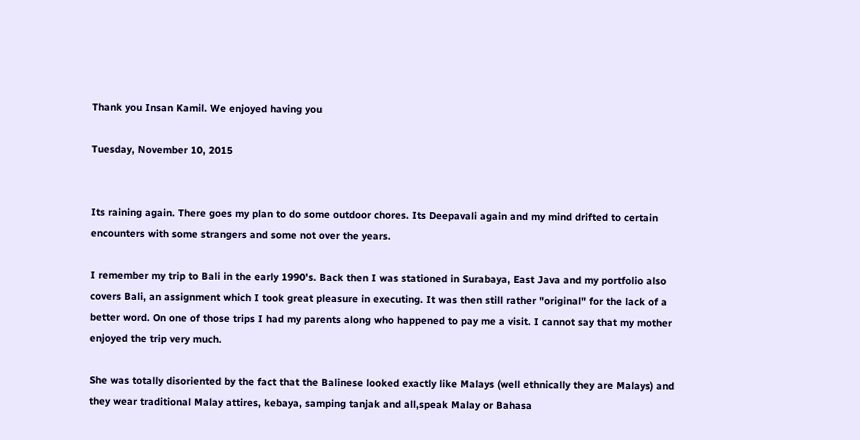Thank you Insan Kamil. We enjoyed having you

Tuesday, November 10, 2015


Its raining again. There goes my plan to do some outdoor chores. Its Deepavali again and my mind drifted to certain encounters with some strangers and some not over the years.

I remember my trip to Bali in the early 1990's. Back then I was stationed in Surabaya, East Java and my portfolio also covers Bali, an assignment which I took great pleasure in executing. It was then still rather "original" for the lack of a better word. On one of those trips I had my parents along who happened to pay me a visit. I cannot say that my mother enjoyed the trip very much.

She was totally disoriented by the fact that the Balinese looked exactly like Malays (well ethnically they are Malays) and they wear traditional Malay attires, kebaya, samping tanjak and all,speak Malay or Bahasa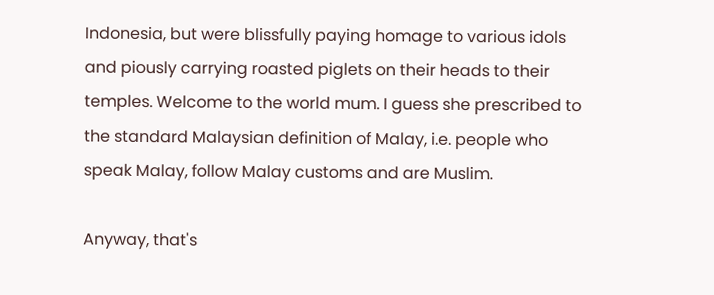Indonesia, but were blissfully paying homage to various idols and piously carrying roasted piglets on their heads to their temples. Welcome to the world mum. I guess she prescribed to the standard Malaysian definition of Malay, i.e. people who speak Malay, follow Malay customs and are Muslim.

Anyway, that's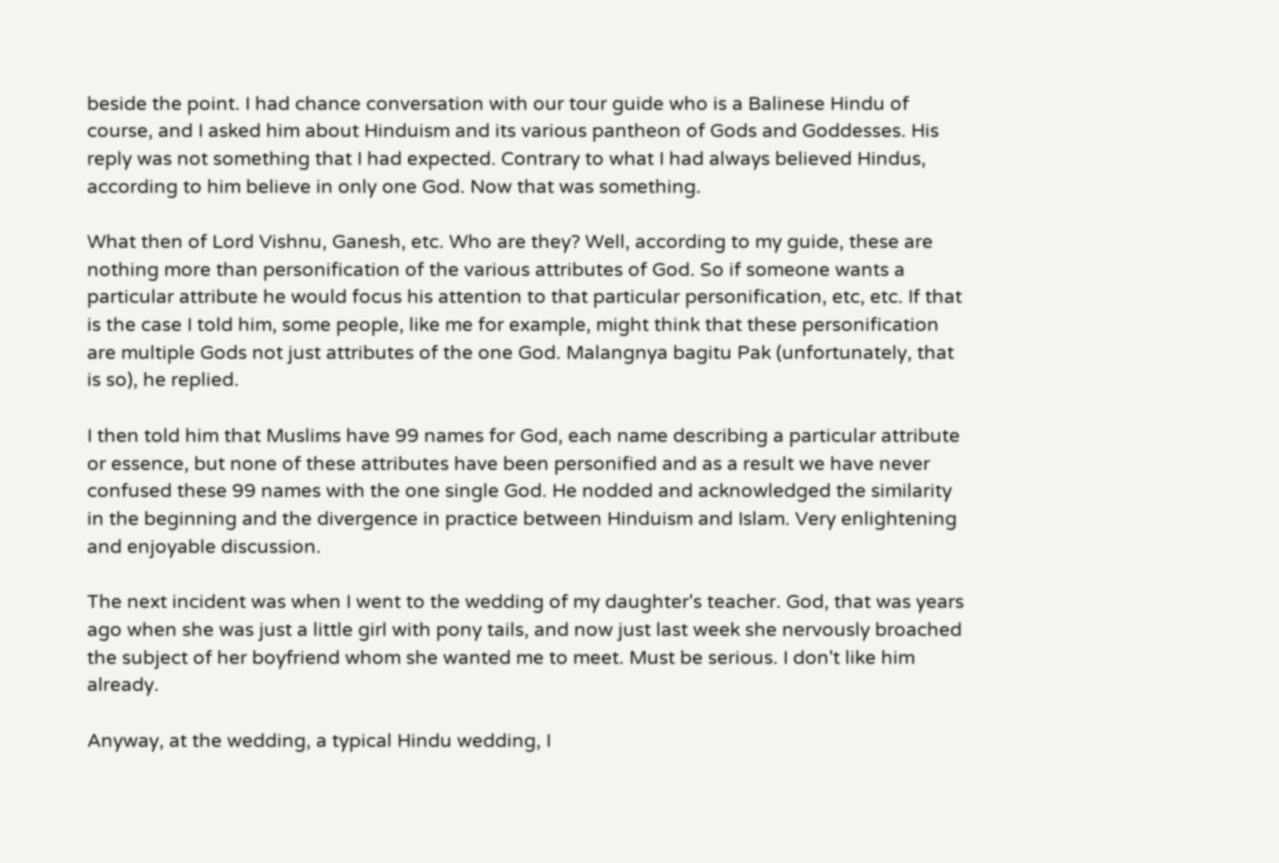beside the point. I had chance conversation with our tour guide who is a Balinese Hindu of course, and I asked him about Hinduism and its various pantheon of Gods and Goddesses. His reply was not something that I had expected. Contrary to what I had always believed Hindus, according to him believe in only one God. Now that was something.

What then of Lord Vishnu, Ganesh, etc. Who are they? Well, according to my guide, these are nothing more than personification of the various attributes of God. So if someone wants a particular attribute he would focus his attention to that particular personification, etc, etc. If that is the case I told him, some people, like me for example, might think that these personification are multiple Gods not just attributes of the one God. Malangnya bagitu Pak (unfortunately, that is so), he replied.

I then told him that Muslims have 99 names for God, each name describing a particular attribute or essence, but none of these attributes have been personified and as a result we have never confused these 99 names with the one single God. He nodded and acknowledged the similarity in the beginning and the divergence in practice between Hinduism and Islam. Very enlightening and enjoyable discussion.

The next incident was when I went to the wedding of my daughter's teacher. God, that was years ago when she was just a little girl with pony tails, and now just last week she nervously broached the subject of her boyfriend whom she wanted me to meet. Must be serious. I don't like him already.

Anyway, at the wedding, a typical Hindu wedding, I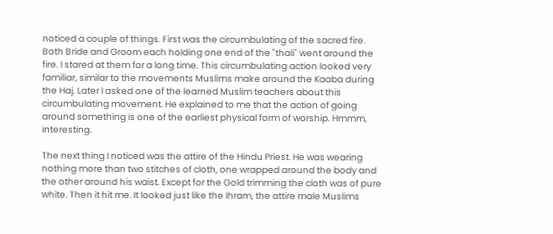noticed a couple of things. First was the circumbulating of the sacred fire. Both Bride and Groom each holding one end of the "thali" went around the fire. I stared at them for a long time. This circumbulating action looked very familiar, similar to the movements Muslims make around the Kaaba during the Haj. Later I asked one of the learned Muslim teachers about this circumbulating movement. He explained to me that the action of going around something is one of the earliest physical form of worship. Hmmm, interesting.

The next thing I noticed was the attire of the Hindu Priest. He was wearing nothing more than two stitches of cloth, one wrapped around the body and the other around his waist. Except for the Gold trimming the cloth was of pure white. Then it hit me. It looked just like the Ihram, the attire male Muslims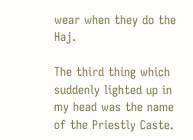wear when they do the Haj.

The third thing which suddenly lighted up in my head was the name of the Priestly Caste.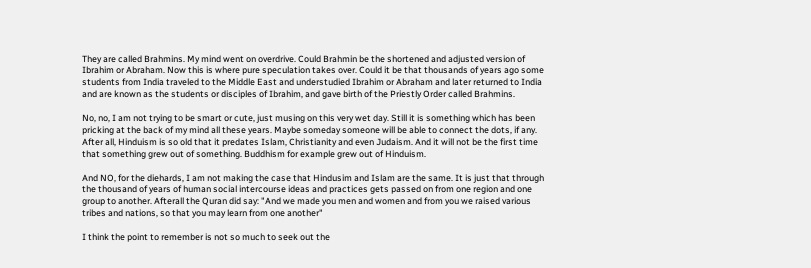They are called Brahmins. My mind went on overdrive. Could Brahmin be the shortened and adjusted version of Ibrahim or Abraham. Now this is where pure speculation takes over. Could it be that thousands of years ago some students from India traveled to the Middle East and understudied Ibrahim or Abraham and later returned to India and are known as the students or disciples of Ibrahim, and gave birth of the Priestly Order called Brahmins.

No, no, I am not trying to be smart or cute, just musing on this very wet day. Still it is something which has been pricking at the back of my mind all these years. Maybe someday someone will be able to connect the dots, if any. After all, Hinduism is so old that it predates Islam, Christianity and even Judaism. And it will not be the first time that something grew out of something. Buddhism for example grew out of Hinduism.

And NO, for the diehards, I am not making the case that Hindusim and Islam are the same. It is just that through the thousand of years of human social intercourse ideas and practices gets passed on from one region and one group to another. Afterall the Quran did say: "And we made you men and women and from you we raised various tribes and nations, so that you may learn from one another"

I think the point to remember is not so much to seek out the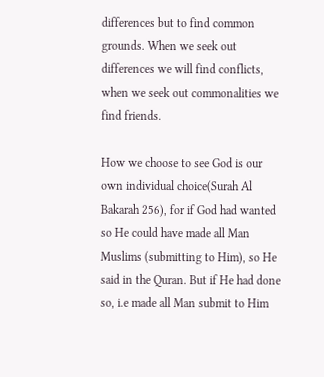differences but to find common grounds. When we seek out differences we will find conflicts, when we seek out commonalities we find friends.

How we choose to see God is our own individual choice(Surah Al Bakarah 256), for if God had wanted so He could have made all Man Muslims (submitting to Him), so He said in the Quran. But if He had done so, i.e made all Man submit to Him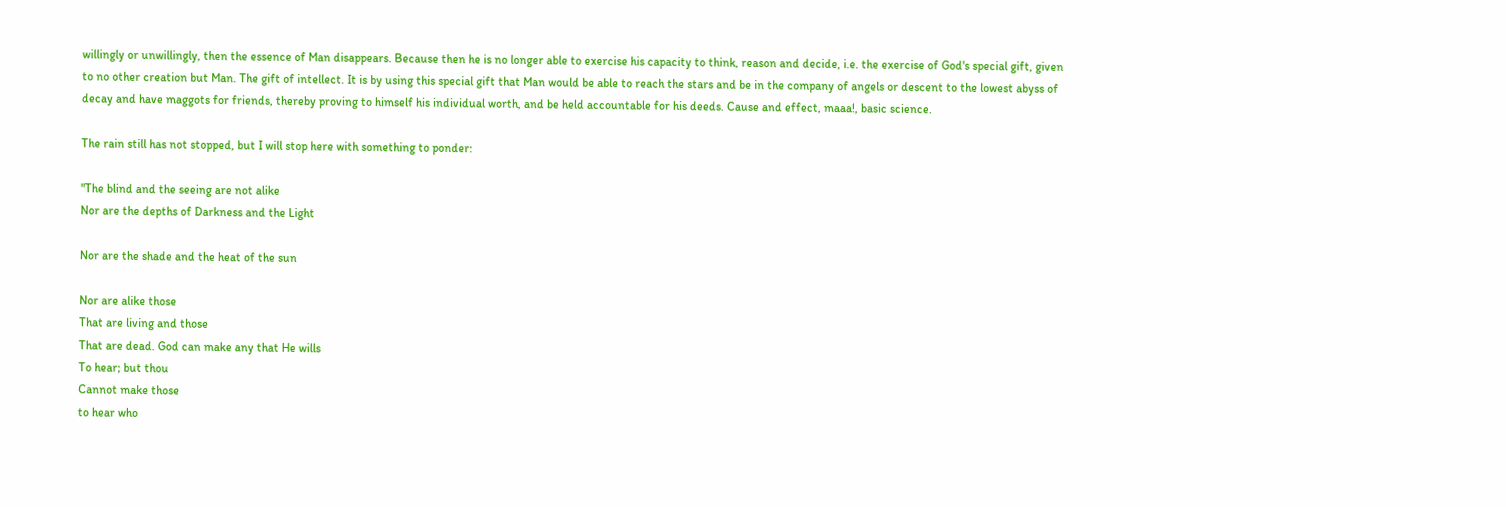willingly or unwillingly, then the essence of Man disappears. Because then he is no longer able to exercise his capacity to think, reason and decide, i.e. the exercise of God's special gift, given to no other creation but Man. The gift of intellect. It is by using this special gift that Man would be able to reach the stars and be in the company of angels or descent to the lowest abyss of decay and have maggots for friends, thereby proving to himself his individual worth, and be held accountable for his deeds. Cause and effect, maaa!, basic science.

The rain still has not stopped, but I will stop here with something to ponder:

"The blind and the seeing are not alike
Nor are the depths of Darkness and the Light

Nor are the shade and the heat of the sun

Nor are alike those
That are living and those
That are dead. God can make any that He wills
To hear; but thou
Cannot make those
to hear who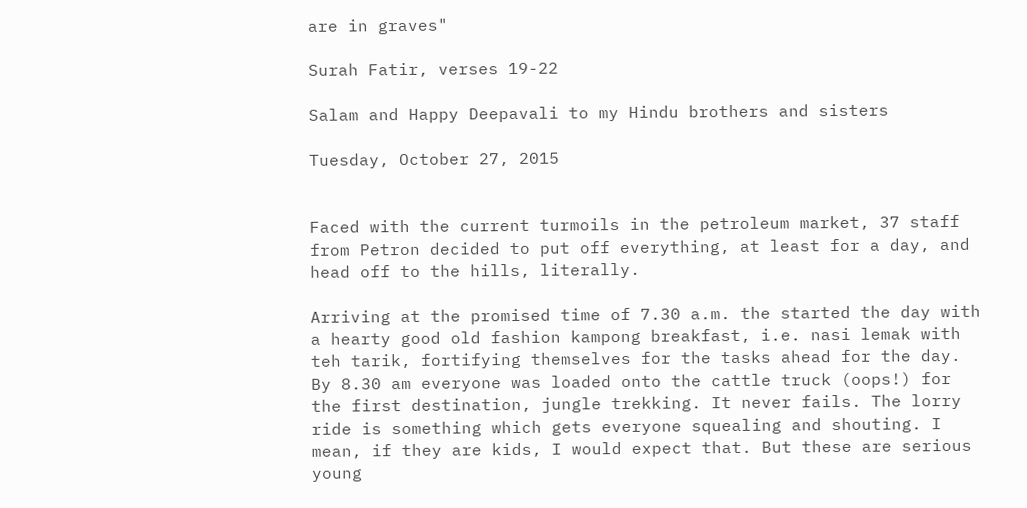are in graves"

Surah Fatir, verses 19-22

Salam and Happy Deepavali to my Hindu brothers and sisters

Tuesday, October 27, 2015


Faced with the current turmoils in the petroleum market, 37 staff from Petron decided to put off everything, at least for a day, and head off to the hills, literally.

Arriving at the promised time of 7.30 a.m. the started the day with a hearty good old fashion kampong breakfast, i.e. nasi lemak with teh tarik, fortifying themselves for the tasks ahead for the day. By 8.30 am everyone was loaded onto the cattle truck (oops!) for the first destination, jungle trekking. It never fails. The lorry ride is something which gets everyone squealing and shouting. I mean, if they are kids, I would expect that. But these are serious young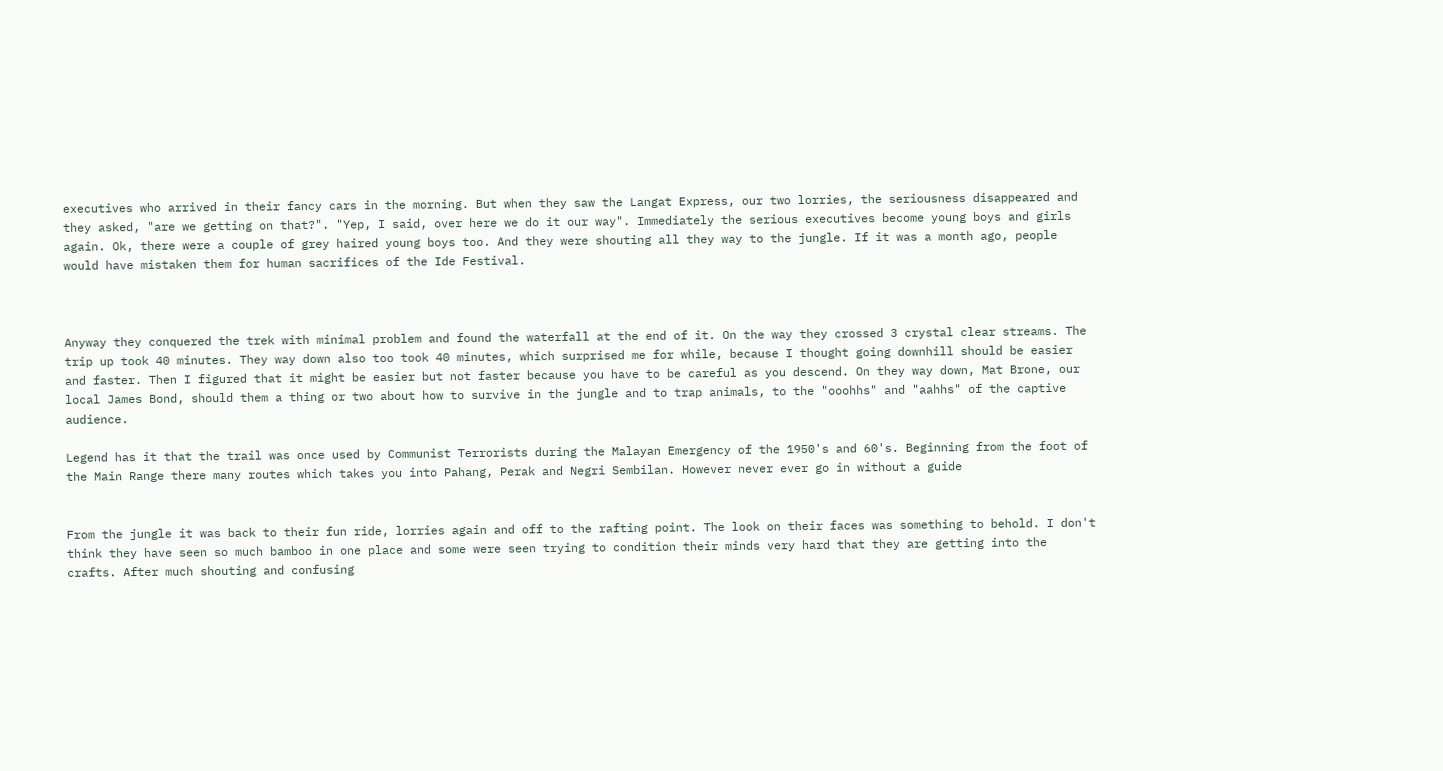executives who arrived in their fancy cars in the morning. But when they saw the Langat Express, our two lorries, the seriousness disappeared and they asked, "are we getting on that?". "Yep, I said, over here we do it our way". Immediately the serious executives become young boys and girls again. Ok, there were a couple of grey haired young boys too. And they were shouting all they way to the jungle. If it was a month ago, people would have mistaken them for human sacrifices of the Ide Festival.



Anyway they conquered the trek with minimal problem and found the waterfall at the end of it. On the way they crossed 3 crystal clear streams. The trip up took 40 minutes. They way down also too took 40 minutes, which surprised me for while, because I thought going downhill should be easier and faster. Then I figured that it might be easier but not faster because you have to be careful as you descend. On they way down, Mat Brone, our local James Bond, should them a thing or two about how to survive in the jungle and to trap animals, to the "ooohhs" and "aahhs" of the captive audience.

Legend has it that the trail was once used by Communist Terrorists during the Malayan Emergency of the 1950's and 60's. Beginning from the foot of the Main Range there many routes which takes you into Pahang, Perak and Negri Sembilan. However never ever go in without a guide


From the jungle it was back to their fun ride, lorries again and off to the rafting point. The look on their faces was something to behold. I don't think they have seen so much bamboo in one place and some were seen trying to condition their minds very hard that they are getting into the crafts. After much shouting and confusing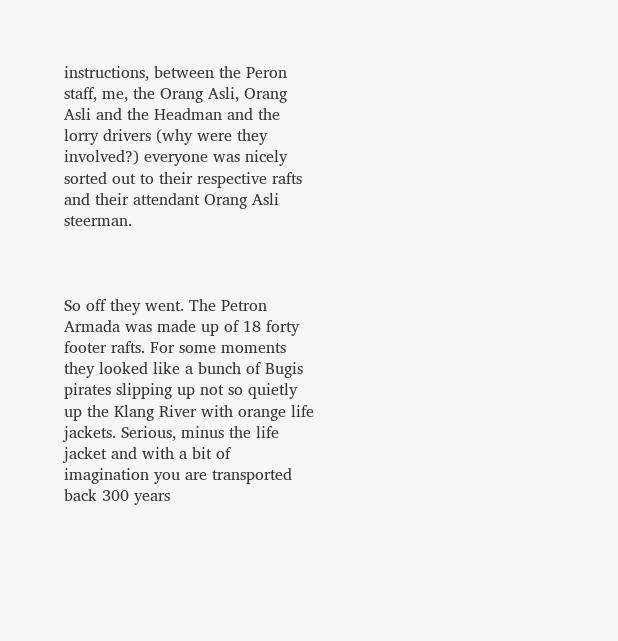instructions, between the Peron staff, me, the Orang Asli, Orang Asli and the Headman and the lorry drivers (why were they involved?) everyone was nicely sorted out to their respective rafts and their attendant Orang Asli steerman.



So off they went. The Petron Armada was made up of 18 forty footer rafts. For some moments they looked like a bunch of Bugis pirates slipping up not so quietly up the Klang River with orange life jackets. Serious, minus the life jacket and with a bit of imagination you are transported back 300 years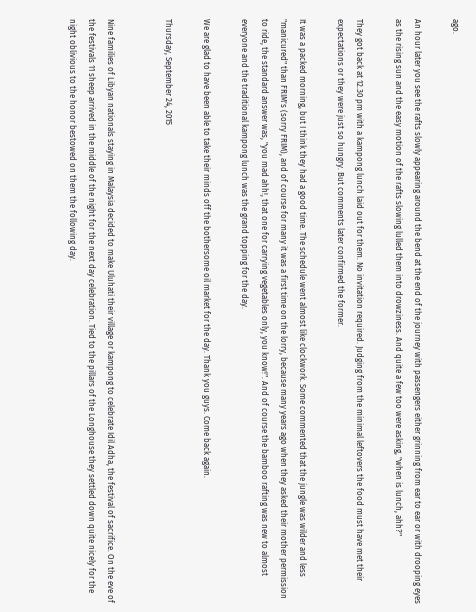ago.

An hour later you see the rafts slowly appearing around the bend at the end of the journey with passengers either grinning from ear to ear or with drooping eyes as the rising sun and the easy motion of the rafts slowing lulled them into drowziness. And quite a few too were asking, "when is lunch, ahh?"

They got back at 12.30 pm with a kampong lunch laid out for them. No invitation required. Judging from the minimal leftovers the food must have met their expectations or they were just so hungry. But comments later confirmed the former.

It was a packed morning, but I think they had a good time. The schedule went almost like clockwork. Some commented that the jungle was wilder and less "manicured" than FRIM's (sorry FRIM), and of course for many it was a first time on the lorry, because many years ago when they asked their mother permission to ride, the standard answer was, "you mad ahh!, that one for carrying vegetables only, you know!". And of course the bamboo rafting was new to almost everyone and the traditional kampong lunch was the grand topping for the day.

We are glad to have been able to take their minds off the bothersome oil market for the day. Thank you guys. Come back again.

Thursday, September 24, 2015


Nine families of Libyan nationals staying in Malaysia decided to make Uluhati their village or kampong to celebrate Idil Adha, the festival of sacrifice. On the eve of the festivals 11 sheep arrived in the middle of the night for the next day celebration. Tied to the pillars of the Longhouse they settled down quite nicely for the night oblivious to the honor bestowed on them the following day.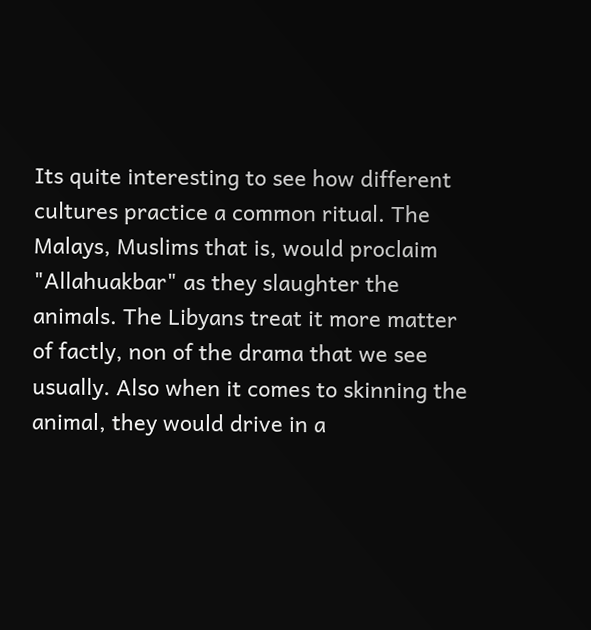Its quite interesting to see how different cultures practice a common ritual. The Malays, Muslims that is, would proclaim "Allahuakbar" as they slaughter the animals. The Libyans treat it more matter of factly, non of the drama that we see usually. Also when it comes to skinning the animal, they would drive in a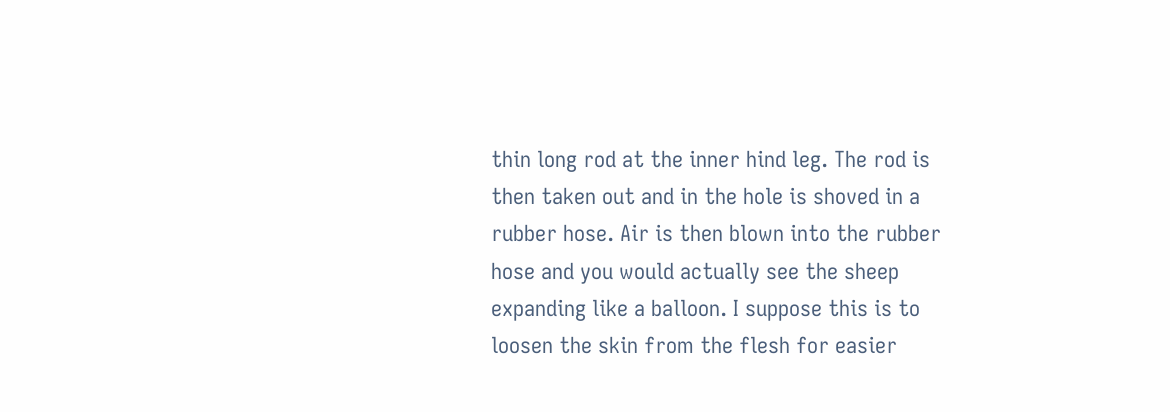thin long rod at the inner hind leg. The rod is then taken out and in the hole is shoved in a rubber hose. Air is then blown into the rubber hose and you would actually see the sheep expanding like a balloon. I suppose this is to loosen the skin from the flesh for easier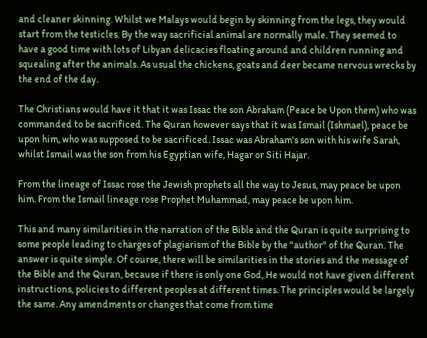and cleaner skinning. Whilst we Malays would begin by skinning from the legs, they would start from the testicles. By the way sacrificial animal are normally male. They seemed to have a good time with lots of Libyan delicacies floating around and children running and squealing after the animals. As usual the chickens, goats and deer became nervous wrecks by the end of the day.

The Christians would have it that it was Issac the son Abraham (Peace be Upon them) who was commanded to be sacrificed. The Quran however says that it was Ismail (Ishmael), peace be upon him, who was supposed to be sacrificed. Issac was Abraham's son with his wife Sarah, whilst Ismail was the son from his Egyptian wife, Hagar or Siti Hajar.

From the lineage of Issac rose the Jewish prophets all the way to Jesus, may peace be upon him. From the Ismail lineage rose Prophet Muhammad, may peace be upon him.

This and many similarities in the narration of the Bible and the Quran is quite surprising to some people leading to charges of plagiarism of the Bible by the "author" of the Quran. The answer is quite simple. Of course, there will be similarities in the stories and the message of the Bible and the Quran, because if there is only one God, He would not have given different instructions, policies to different peoples at different times. The principles would be largely the same. Any amendments or changes that come from time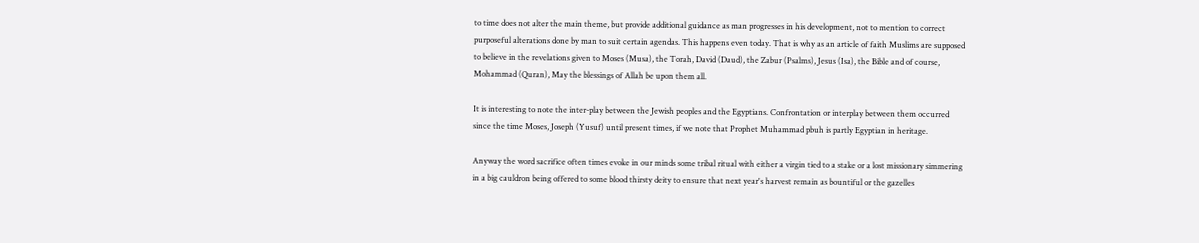to time does not alter the main theme, but provide additional guidance as man progresses in his development, not to mention to correct purposeful alterations done by man to suit certain agendas. This happens even today. That is why as an article of faith Muslims are supposed to believe in the revelations given to Moses (Musa), the Torah, David (Daud), the Zabur (Psalms), Jesus (Isa), the Bible and of course, Mohammad (Quran), May the blessings of Allah be upon them all.

It is interesting to note the inter-play between the Jewish peoples and the Egyptians. Confrontation or interplay between them occurred since the time Moses, Joseph (Yusuf) until present times, if we note that Prophet Muhammad pbuh is partly Egyptian in heritage.

Anyway the word sacrifice often times evoke in our minds some tribal ritual with either a virgin tied to a stake or a lost missionary simmering in a big cauldron being offered to some blood thirsty deity to ensure that next year's harvest remain as bountiful or the gazelles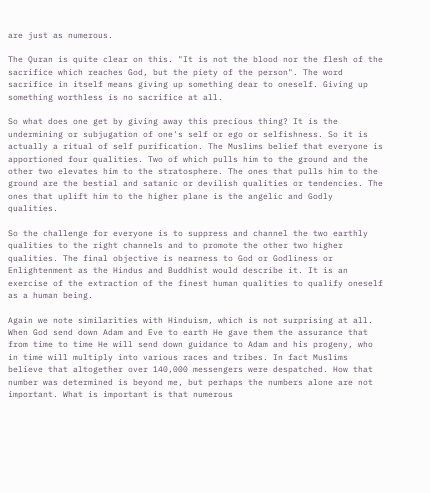are just as numerous.

The Quran is quite clear on this. "It is not the blood nor the flesh of the sacrifice which reaches God, but the piety of the person". The word sacrifice in itself means giving up something dear to oneself. Giving up something worthless is no sacrifice at all.

So what does one get by giving away this precious thing? It is the undermining or subjugation of one's self or ego or selfishness. So it is actually a ritual of self purification. The Muslims belief that everyone is apportioned four qualities. Two of which pulls him to the ground and the other two elevates him to the stratosphere. The ones that pulls him to the ground are the bestial and satanic or devilish qualities or tendencies. The ones that uplift him to the higher plane is the angelic and Godly qualities.

So the challenge for everyone is to suppress and channel the two earthly qualities to the right channels and to promote the other two higher qualities. The final objective is nearness to God or Godliness or Enlightenment as the Hindus and Buddhist would describe it. It is an exercise of the extraction of the finest human qualities to qualify oneself as a human being.

Again we note similarities with Hinduism, which is not surprising at all. When God send down Adam and Eve to earth He gave them the assurance that from time to time He will send down guidance to Adam and his progeny, who in time will multiply into various races and tribes. In fact Muslims believe that altogether over 140,000 messengers were despatched. How that number was determined is beyond me, but perhaps the numbers alone are not important. What is important is that numerous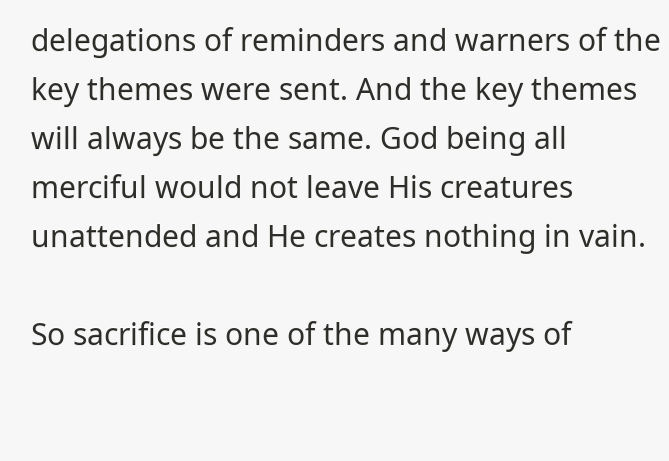delegations of reminders and warners of the key themes were sent. And the key themes will always be the same. God being all merciful would not leave His creatures unattended and He creates nothing in vain.

So sacrifice is one of the many ways of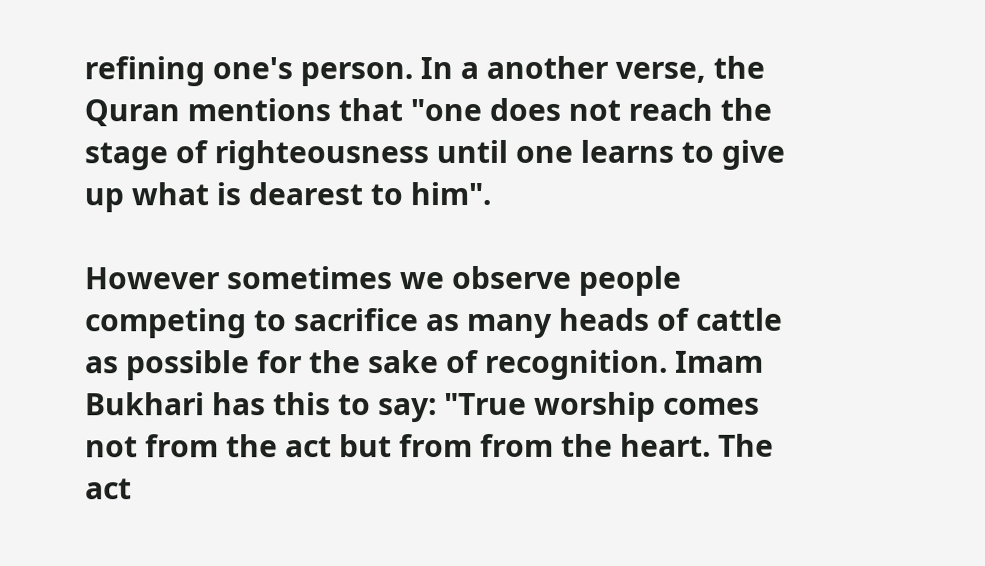refining one's person. In a another verse, the Quran mentions that "one does not reach the stage of righteousness until one learns to give up what is dearest to him".

However sometimes we observe people competing to sacrifice as many heads of cattle as possible for the sake of recognition. Imam Bukhari has this to say: "True worship comes not from the act but from from the heart. The act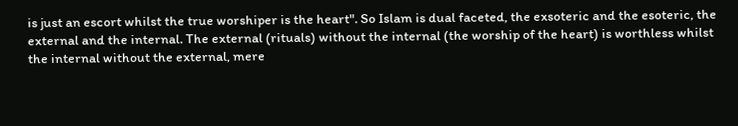is just an escort whilst the true worshiper is the heart". So Islam is dual faceted, the exsoteric and the esoteric, the external and the internal. The external (rituals) without the internal (the worship of the heart) is worthless whilst the internal without the external, mere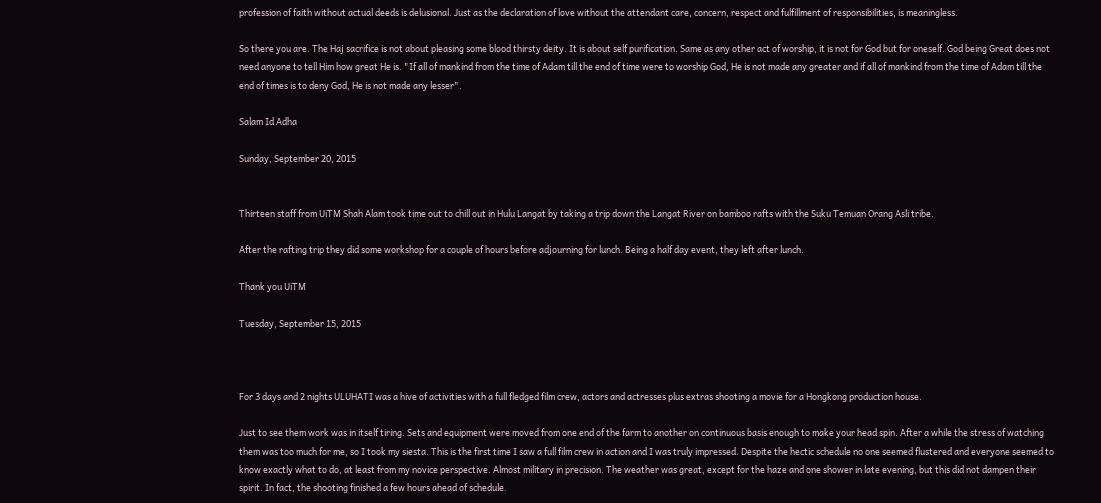profession of faith without actual deeds is delusional. Just as the declaration of love without the attendant care, concern, respect and fulfillment of responsibilities, is meaningless.

So there you are. The Haj sacrifice is not about pleasing some blood thirsty deity. It is about self purification. Same as any other act of worship, it is not for God but for oneself. God being Great does not need anyone to tell Him how great He is. "If all of mankind from the time of Adam till the end of time were to worship God, He is not made any greater and if all of mankind from the time of Adam till the end of times is to deny God, He is not made any lesser".

Salam Id Adha

Sunday, September 20, 2015


Thirteen staff from UiTM Shah Alam took time out to chill out in Hulu Langat by taking a trip down the Langat River on bamboo rafts with the Suku Temuan Orang Asli tribe.

After the rafting trip they did some workshop for a couple of hours before adjourning for lunch. Being a half day event, they left after lunch.

Thank you UiTM

Tuesday, September 15, 2015



For 3 days and 2 nights ULUHATI was a hive of activities with a full fledged film crew, actors and actresses plus extras shooting a movie for a Hongkong production house.

Just to see them work was in itself tiring. Sets and equipment were moved from one end of the farm to another on continuous basis enough to make your head spin. After a while the stress of watching them was too much for me, so I took my siesta. This is the first time I saw a full film crew in action and I was truly impressed. Despite the hectic schedule no one seemed flustered and everyone seemed to know exactly what to do, at least from my novice perspective. Almost military in precision. The weather was great, except for the haze and one shower in late evening, but this did not dampen their spirit. In fact, the shooting finished a few hours ahead of schedule.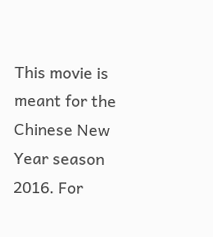This movie is meant for the Chinese New Year season 2016. For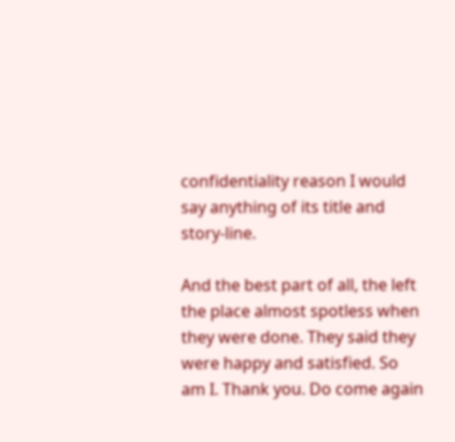confidentiality reason I would say anything of its title and story-line.

And the best part of all, the left the place almost spotless when they were done. They said they were happy and satisfied. So am I. Thank you. Do come again